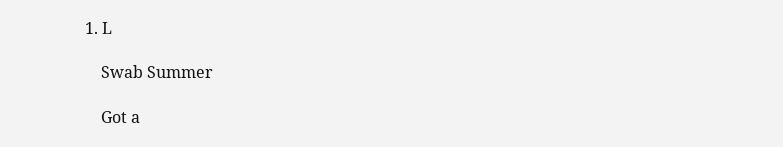1. L

    Swab Summer

    Got a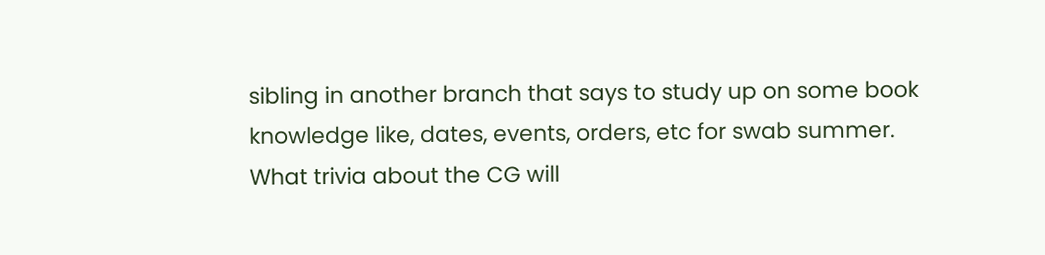sibling in another branch that says to study up on some book knowledge like, dates, events, orders, etc for swab summer. What trivia about the CG will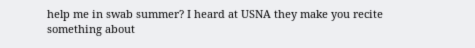help me in swab summer? I heard at USNA they make you recite something about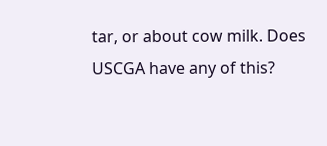tar, or about cow milk. Does USCGA have any of this?